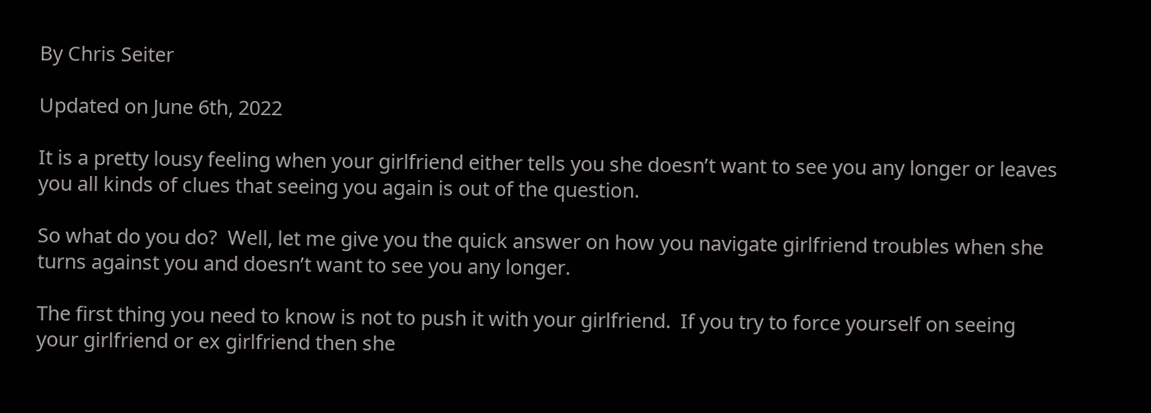By Chris Seiter

Updated on June 6th, 2022

It is a pretty lousy feeling when your girlfriend either tells you she doesn’t want to see you any longer or leaves you all kinds of clues that seeing you again is out of the question.

So what do you do?  Well, let me give you the quick answer on how you navigate girlfriend troubles when she turns against you and doesn’t want to see you any longer.

The first thing you need to know is not to push it with your girlfriend.  If you try to force yourself on seeing your girlfriend or ex girlfriend then she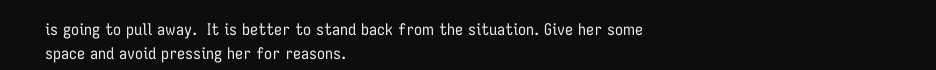is going to pull away.  It is better to stand back from the situation. Give her some space and avoid pressing her for reasons.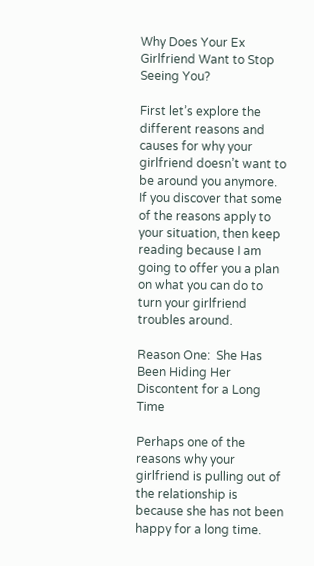Why Does Your Ex Girlfriend Want to Stop Seeing You?

First let’s explore the different reasons and causes for why your girlfriend doesn’t want to be around you anymore.  If you discover that some of the reasons apply to your situation, then keep reading because I am going to offer you a plan on what you can do to turn your girlfriend troubles around.

Reason One:  She Has Been Hiding Her Discontent for a Long Time

Perhaps one of the reasons why your girlfriend is pulling out of the relationship is because she has not been happy for a long time.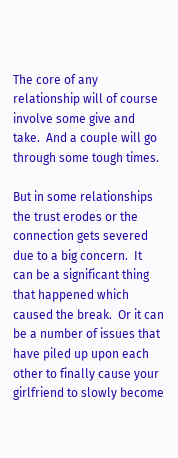The core of any relationship will of course involve some give and take.  And a couple will go through some tough times.

But in some relationships the trust erodes or the connection gets severed due to a big concern.  It can be a significant thing that happened which caused the break.  Or it can be a number of issues that have piled up upon each other to finally cause your girlfriend to slowly become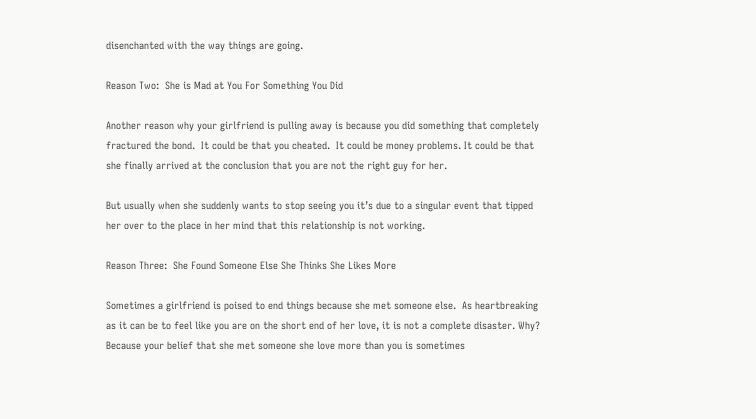disenchanted with the way things are going.

Reason Two:  She is Mad at You For Something You Did

Another reason why your girlfriend is pulling away is because you did something that completely fractured the bond.  It could be that you cheated.  It could be money problems. It could be that she finally arrived at the conclusion that you are not the right guy for her.

But usually when she suddenly wants to stop seeing you it’s due to a singular event that tipped her over to the place in her mind that this relationship is not working.

Reason Three:  She Found Someone Else She Thinks She Likes More

Sometimes a girlfriend is poised to end things because she met someone else.  As heartbreaking as it can be to feel like you are on the short end of her love, it is not a complete disaster. Why?  Because your belief that she met someone she love more than you is sometimes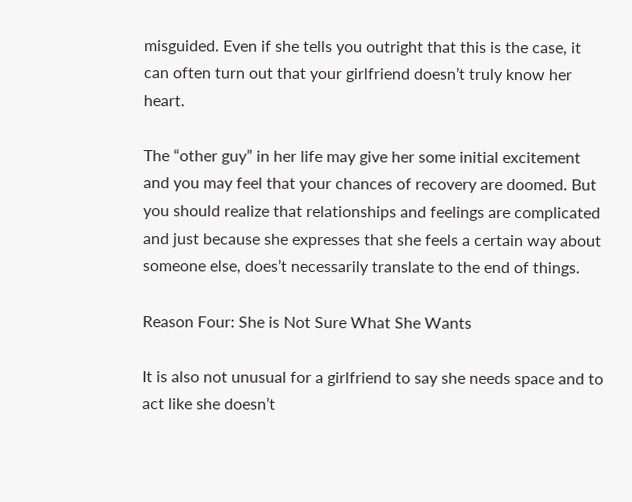misguided. Even if she tells you outright that this is the case, it can often turn out that your girlfriend doesn’t truly know her heart.

The “other guy” in her life may give her some initial excitement and you may feel that your chances of recovery are doomed. But you should realize that relationships and feelings are complicated and just because she expresses that she feels a certain way about someone else, does’t necessarily translate to the end of things.

Reason Four: She is Not Sure What She Wants

It is also not unusual for a girlfriend to say she needs space and to act like she doesn’t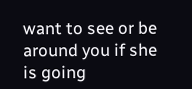want to see or be around you if she is going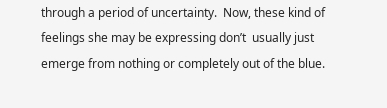through a period of uncertainty.  Now, these kind of feelings she may be expressing don’t  usually just emerge from nothing or completely out of the blue.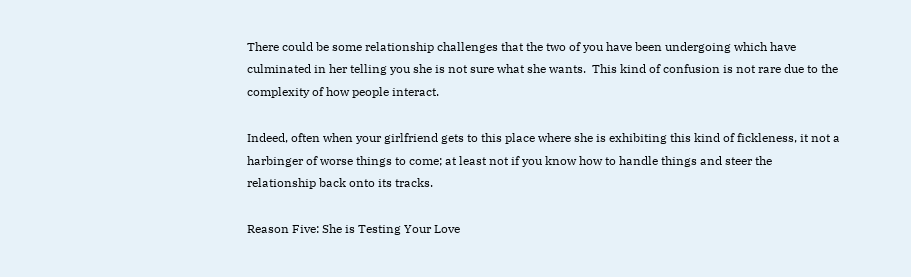There could be some relationship challenges that the two of you have been undergoing which have culminated in her telling you she is not sure what she wants.  This kind of confusion is not rare due to the complexity of how people interact.

Indeed, often when your girlfriend gets to this place where she is exhibiting this kind of fickleness, it not a harbinger of worse things to come; at least not if you know how to handle things and steer the relationship back onto its tracks.

Reason Five: She is Testing Your Love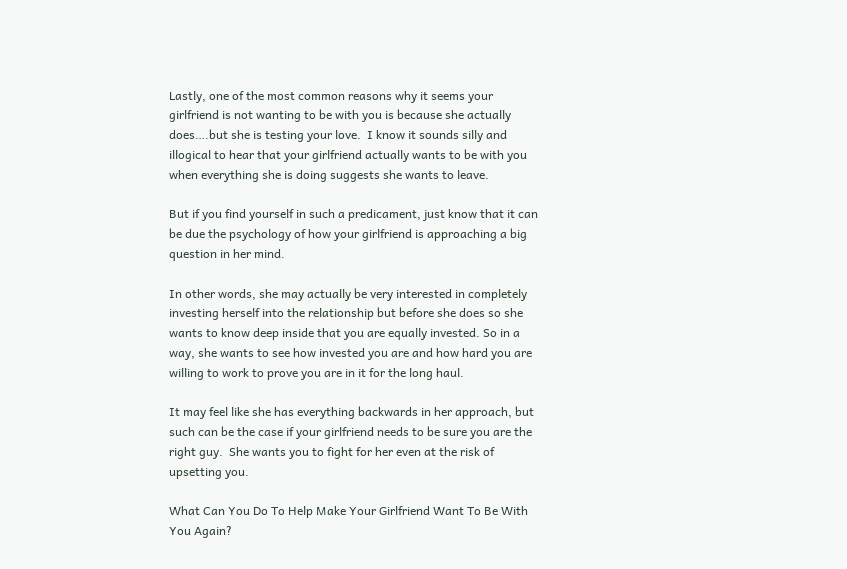Lastly, one of the most common reasons why it seems your girlfriend is not wanting to be with you is because she actually does….but she is testing your love.  I know it sounds silly and illogical to hear that your girlfriend actually wants to be with you when everything she is doing suggests she wants to leave.

But if you find yourself in such a predicament, just know that it can be due the psychology of how your girlfriend is approaching a big question in her mind.

In other words, she may actually be very interested in completely investing herself into the relationship but before she does so she wants to know deep inside that you are equally invested. So in a way, she wants to see how invested you are and how hard you are willing to work to prove you are in it for the long haul.

It may feel like she has everything backwards in her approach, but such can be the case if your girlfriend needs to be sure you are the right guy.  She wants you to fight for her even at the risk of upsetting you.

What Can You Do To Help Make Your Girlfriend Want To Be With You Again?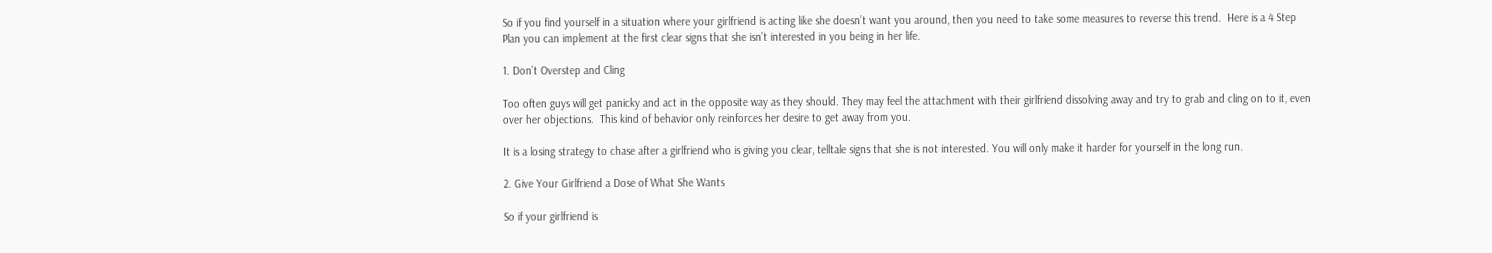So if you find yourself in a situation where your girlfriend is acting like she doesn’t want you around, then you need to take some measures to reverse this trend.  Here is a 4 Step Plan you can implement at the first clear signs that she isn’t interested in you being in her life.

1. Don’t Overstep and Cling

Too often guys will get panicky and act in the opposite way as they should. They may feel the attachment with their girlfriend dissolving away and try to grab and cling on to it, even over her objections.  This kind of behavior only reinforces her desire to get away from you.

It is a losing strategy to chase after a girlfriend who is giving you clear, telltale signs that she is not interested. You will only make it harder for yourself in the long run.

2. Give Your Girlfriend a Dose of What She Wants

So if your girlfriend is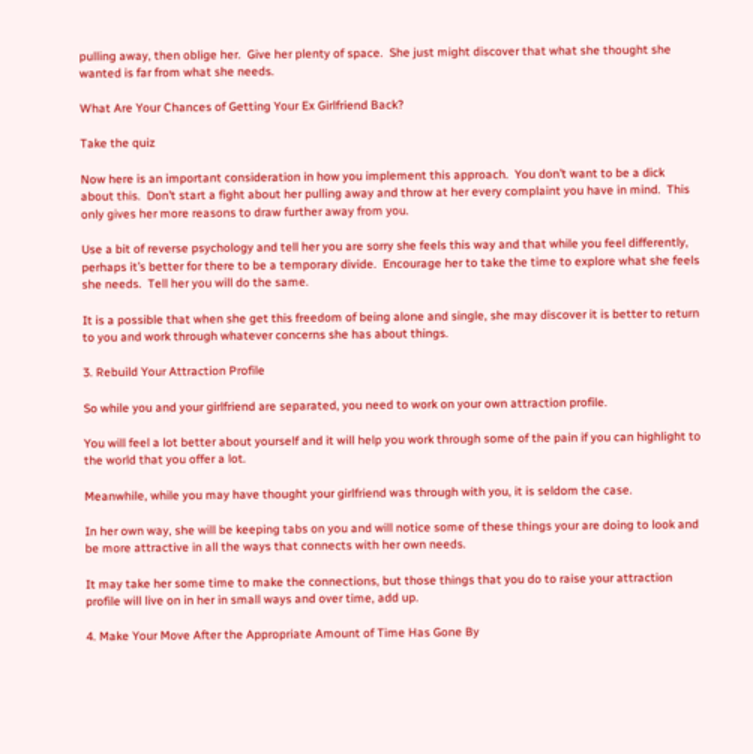pulling away, then oblige her.  Give her plenty of space.  She just might discover that what she thought she wanted is far from what she needs.

What Are Your Chances of Getting Your Ex Girlfriend Back?

Take the quiz

Now here is an important consideration in how you implement this approach.  You don’t want to be a dick about this.  Don’t start a fight about her pulling away and throw at her every complaint you have in mind.  This only gives her more reasons to draw further away from you.

Use a bit of reverse psychology and tell her you are sorry she feels this way and that while you feel differently, perhaps it’s better for there to be a temporary divide.  Encourage her to take the time to explore what she feels she needs.  Tell her you will do the same.

It is a possible that when she get this freedom of being alone and single, she may discover it is better to return to you and work through whatever concerns she has about things.

3. Rebuild Your Attraction Profile

So while you and your girlfriend are separated, you need to work on your own attraction profile.

You will feel a lot better about yourself and it will help you work through some of the pain if you can highlight to the world that you offer a lot.

Meanwhile, while you may have thought your girlfriend was through with you, it is seldom the case.

In her own way, she will be keeping tabs on you and will notice some of these things your are doing to look and be more attractive in all the ways that connects with her own needs.

It may take her some time to make the connections, but those things that you do to raise your attraction profile will live on in her in small ways and over time, add up.

4. Make Your Move After the Appropriate Amount of Time Has Gone By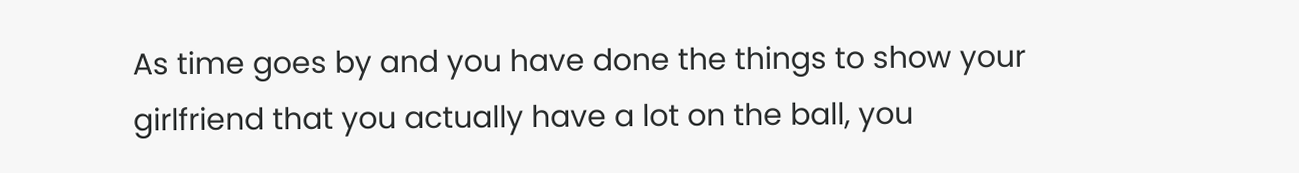As time goes by and you have done the things to show your girlfriend that you actually have a lot on the ball, you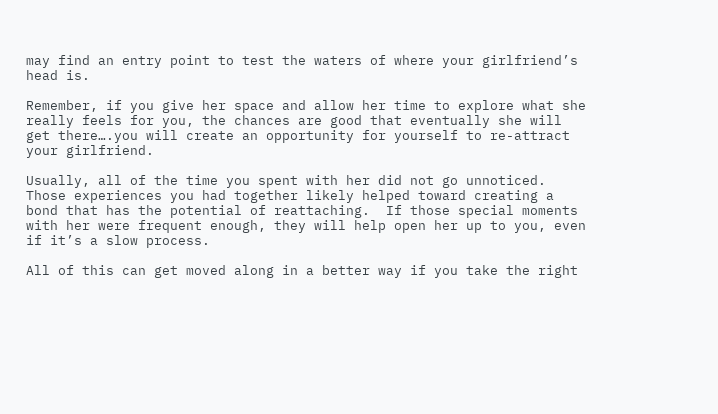may find an entry point to test the waters of where your girlfriend’s head is.

Remember, if you give her space and allow her time to explore what she really feels for you, the chances are good that eventually she will get there….you will create an opportunity for yourself to re-attract your girlfriend.

Usually, all of the time you spent with her did not go unnoticed.  Those experiences you had together likely helped toward creating a bond that has the potential of reattaching.  If those special moments with her were frequent enough, they will help open her up to you, even if it’s a slow process.

All of this can get moved along in a better way if you take the right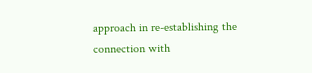approach in re-establishing the connection with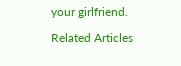your girlfriend.

Related Articles